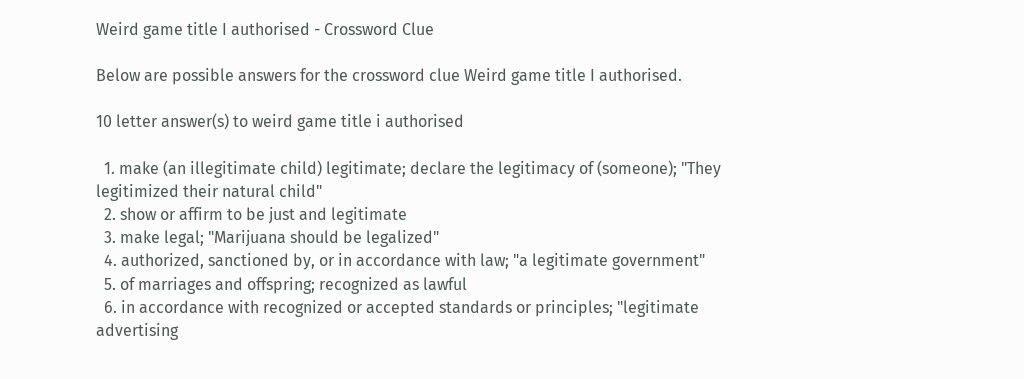Weird game title I authorised - Crossword Clue

Below are possible answers for the crossword clue Weird game title I authorised.

10 letter answer(s) to weird game title i authorised

  1. make (an illegitimate child) legitimate; declare the legitimacy of (someone); "They legitimized their natural child"
  2. show or affirm to be just and legitimate
  3. make legal; "Marijuana should be legalized"
  4. authorized, sanctioned by, or in accordance with law; "a legitimate government"
  5. of marriages and offspring; recognized as lawful
  6. in accordance with recognized or accepted standards or principles; "legitimate advertising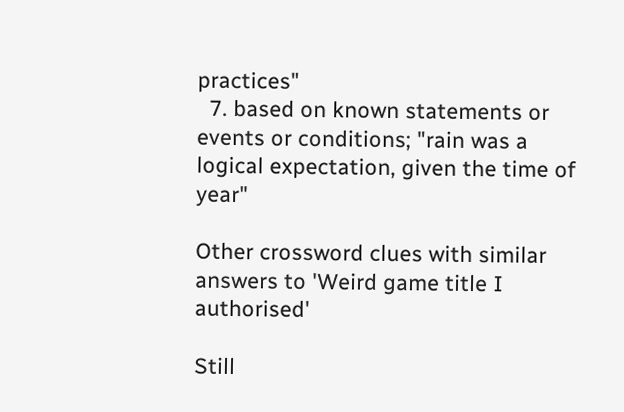practices"
  7. based on known statements or events or conditions; "rain was a logical expectation, given the time of year"

Other crossword clues with similar answers to 'Weird game title I authorised'

Still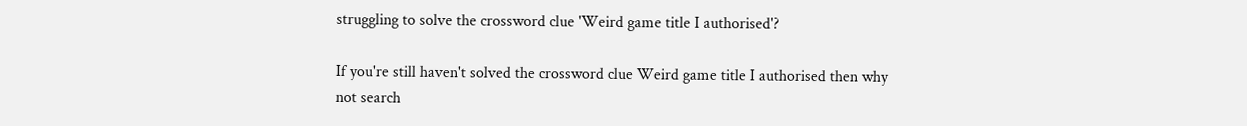struggling to solve the crossword clue 'Weird game title I authorised'?

If you're still haven't solved the crossword clue Weird game title I authorised then why not search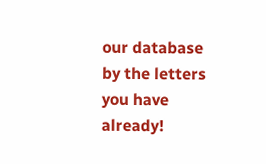our database by the letters you have already!